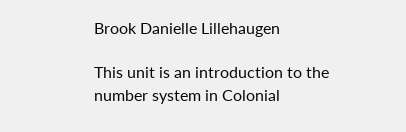Brook Danielle Lillehaugen

This unit is an introduction to the number system in Colonial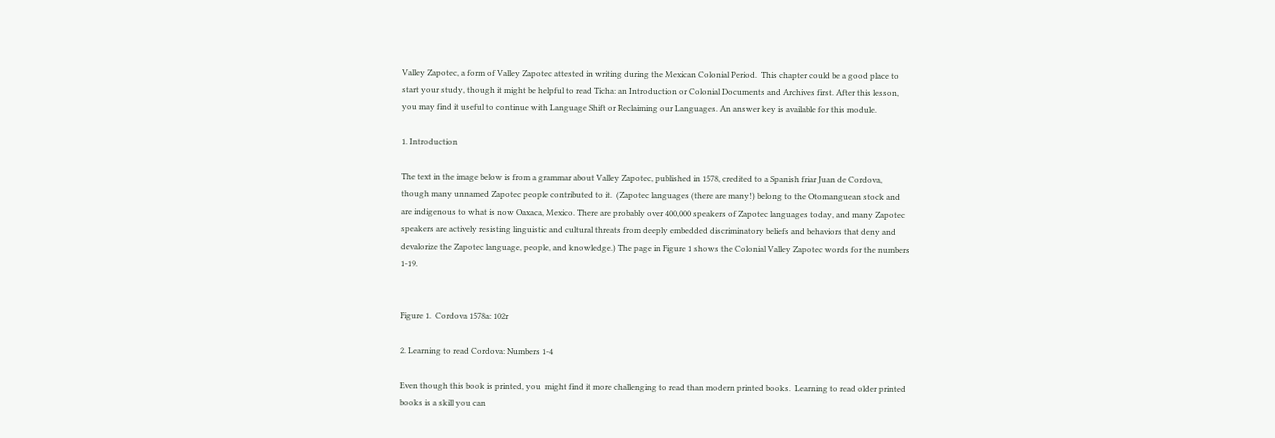Valley Zapotec, a form of Valley Zapotec attested in writing during the Mexican Colonial Period.  This chapter could be a good place to start your study, though it might be helpful to read Ticha: an Introduction or Colonial Documents and Archives first. After this lesson, you may find it useful to continue with Language Shift or Reclaiming our Languages. An answer key is available for this module.

1. Introduction

The text in the image below is from a grammar about Valley Zapotec, published in 1578, credited to a Spanish friar Juan de Cordova, though many unnamed Zapotec people contributed to it.  (Zapotec languages (there are many!) belong to the Otomanguean stock and are indigenous to what is now Oaxaca, Mexico. There are probably over 400,000 speakers of Zapotec languages today, and many Zapotec speakers are actively resisting linguistic and cultural threats from deeply embedded discriminatory beliefs and behaviors that deny and devalorize the Zapotec language, people, and knowledge.) The page in Figure 1 shows the Colonial Valley Zapotec words for the numbers 1-19.


Figure 1.  Cordova 1578a: 102r

2. Learning to read Cordova: Numbers 1-4

Even though this book is printed, you  might find it more challenging to read than modern printed books.  Learning to read older printed books is a skill you can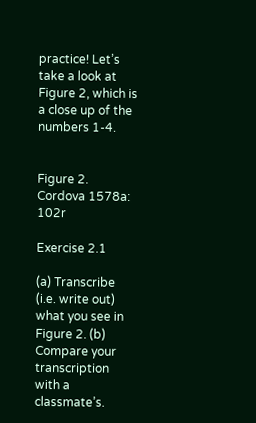practice! Let’s take a look at Figure 2, which is a close up of the numbers 1-4.


Figure 2.  Cordova 1578a: 102r

Exercise 2.1

(a) Transcribe (i.e. write out) what you see in Figure 2. (b) Compare your transcription with a classmate’s.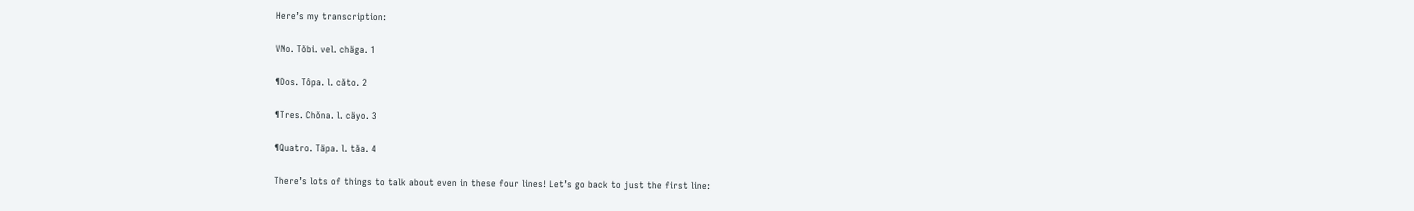Here’s my transcription:

VNo. Tǒbi. vel. chäga. 1

¶Dos. Tôpa. l. cǎto. 2

¶Tres. Chǒna. l. cäyo. 3

¶Quatro. Täpa. l. tǎa. 4

There’s lots of things to talk about even in these four lines! Let’s go back to just the first line: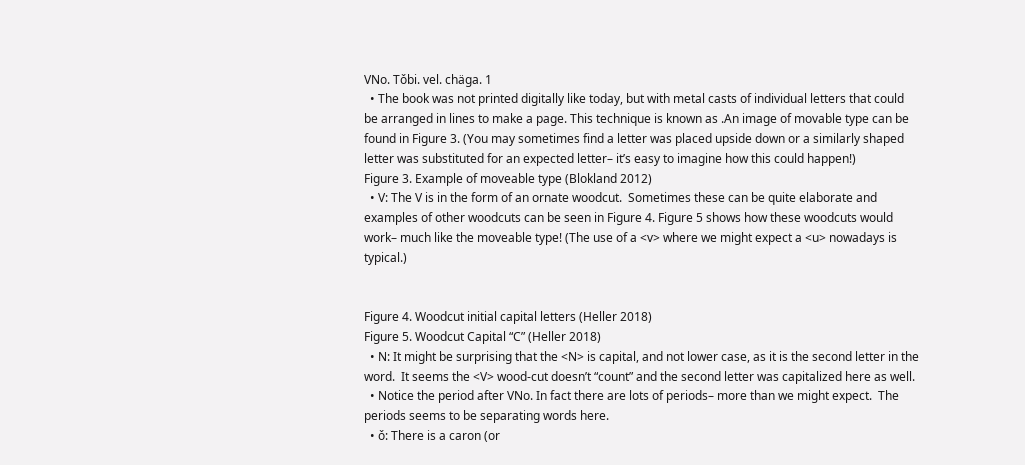VNo. Tǒbi. vel. chäga. 1
  • The book was not printed digitally like today, but with metal casts of individual letters that could be arranged in lines to make a page. This technique is known as .An image of movable type can be found in Figure 3. (You may sometimes find a letter was placed upside down or a similarly shaped letter was substituted for an expected letter– it’s easy to imagine how this could happen!)
Figure 3. Example of moveable type (Blokland 2012)
  • V: The V is in the form of an ornate woodcut.  Sometimes these can be quite elaborate and examples of other woodcuts can be seen in Figure 4. Figure 5 shows how these woodcuts would work– much like the moveable type! (The use of a <v> where we might expect a <u> nowadays is typical.)


Figure 4. Woodcut initial capital letters (Heller 2018)
Figure 5. Woodcut Capital “C” (Heller 2018)
  • N: It might be surprising that the <N> is capital, and not lower case, as it is the second letter in the word.  It seems the <V> wood-cut doesn’t “count” and the second letter was capitalized here as well.
  • Notice the period after VNo. In fact there are lots of periods– more than we might expect.  The periods seems to be separating words here.
  • ǒ: There is a caron (or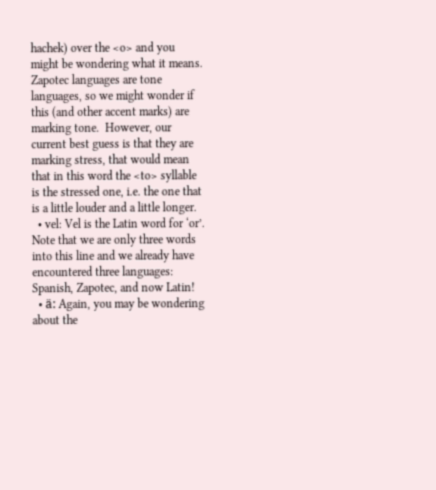hachek) over the <o> and you might be wondering what it means. Zapotec languages are tone languages, so we might wonder if this (and other accent marks) are marking tone.  However, our current best guess is that they are marking stress, that would mean that in this word the <to> syllable is the stressed one, i.e. the one that is a little louder and a little longer.
  • vel: Vel is the Latin word for ‘or’.  Note that we are only three words into this line and we already have encountered three languages: Spanish, Zapotec, and now Latin!
  • ä: Again, you may be wondering about the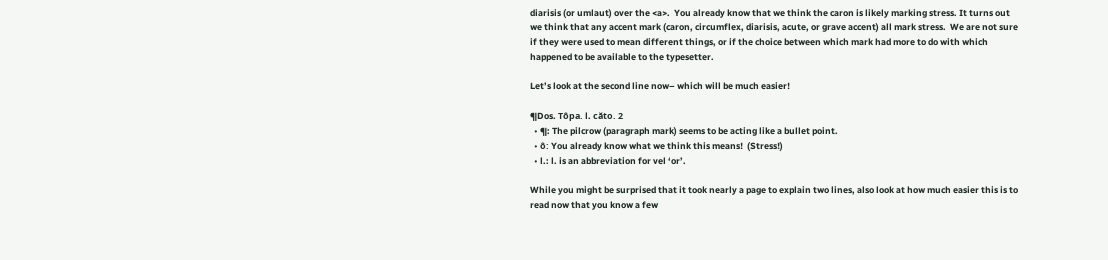diarisis (or umlaut) over the <a>.  You already know that we think the caron is likely marking stress. It turns out we think that any accent mark (caron, circumflex, diarisis, acute, or grave accent) all mark stress.  We are not sure if they were used to mean different things, or if the choice between which mark had more to do with which happened to be available to the typesetter.

Let’s look at the second line now– which will be much easier!

¶Dos. Tôpa. l. cǎto. 2
  • ¶: The pilcrow (paragraph mark) seems to be acting like a bullet point.
  • ô: You already know what we think this means!  (Stress!)
  • l.: l. is an abbreviation for vel ‘or’.

While you might be surprised that it took nearly a page to explain two lines, also look at how much easier this is to read now that you know a few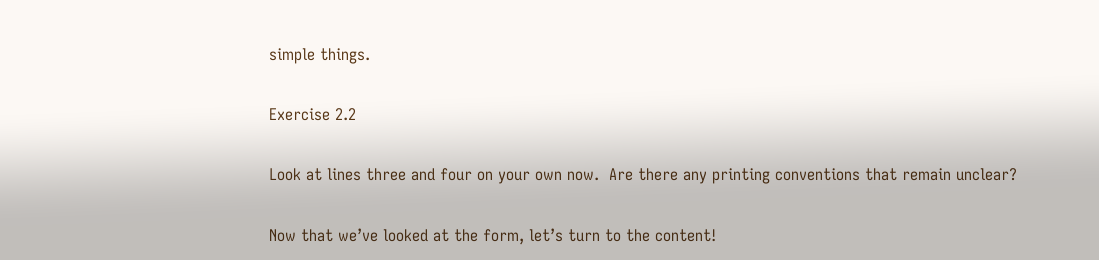simple things.

Exercise 2.2

Look at lines three and four on your own now.  Are there any printing conventions that remain unclear?

Now that we’ve looked at the form, let’s turn to the content!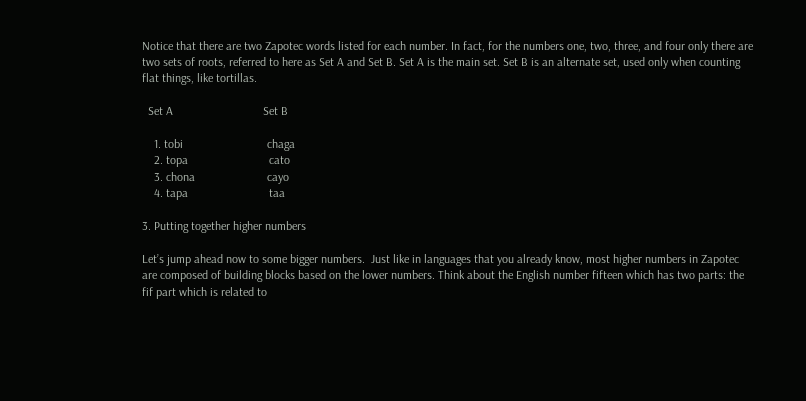Notice that there are two Zapotec words listed for each number. In fact, for the numbers one, two, three, and four only there are two sets of roots, referred to here as Set A and Set B. Set A is the main set. Set B is an alternate set, used only when counting flat things, like tortillas.

  Set A                              Set B

    1. tobi                            chaga
    2. topa                           cato
    3. chona                        cayo
    4. tapa                           taa

3. Putting together higher numbers

Let’s jump ahead now to some bigger numbers.  Just like in languages that you already know, most higher numbers in Zapotec are composed of building blocks based on the lower numbers. Think about the English number fifteen which has two parts: the fif part which is related to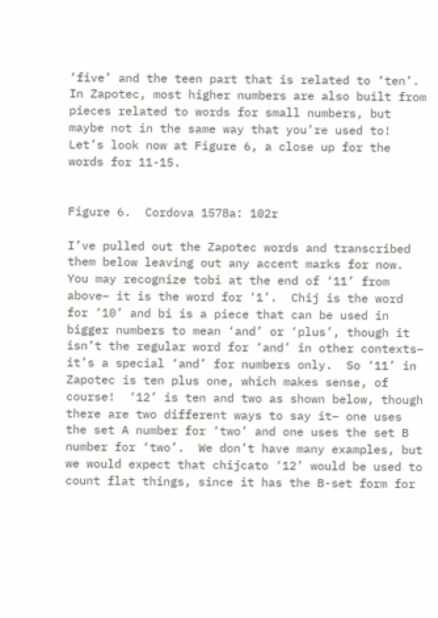‘five’ and the teen part that is related to ‘ten’. In Zapotec, most higher numbers are also built from pieces related to words for small numbers, but maybe not in the same way that you’re used to!  Let’s look now at Figure 6, a close up for the words for 11-15.


Figure 6.  Cordova 1578a: 102r

I’ve pulled out the Zapotec words and transcribed them below leaving out any accent marks for now.  You may recognize tobi at the end of ‘11’ from above– it is the word for ‘1’.  Chij is the word for ‘10’ and bi is a piece that can be used in bigger numbers to mean ‘and’ or ‘plus’, though it isn’t the regular word for ‘and’ in other contexts– it’s a special ‘and’ for numbers only.  So ‘11’ in Zapotec is ten plus one, which makes sense, of course!  ‘12’ is ten and two as shown below, though there are two different ways to say it– one uses the set A number for ‘two’ and one uses the set B number for ‘two’.  We don’t have many examples, but we would expect that chijcato ‘12’ would be used to count flat things, since it has the B-set form for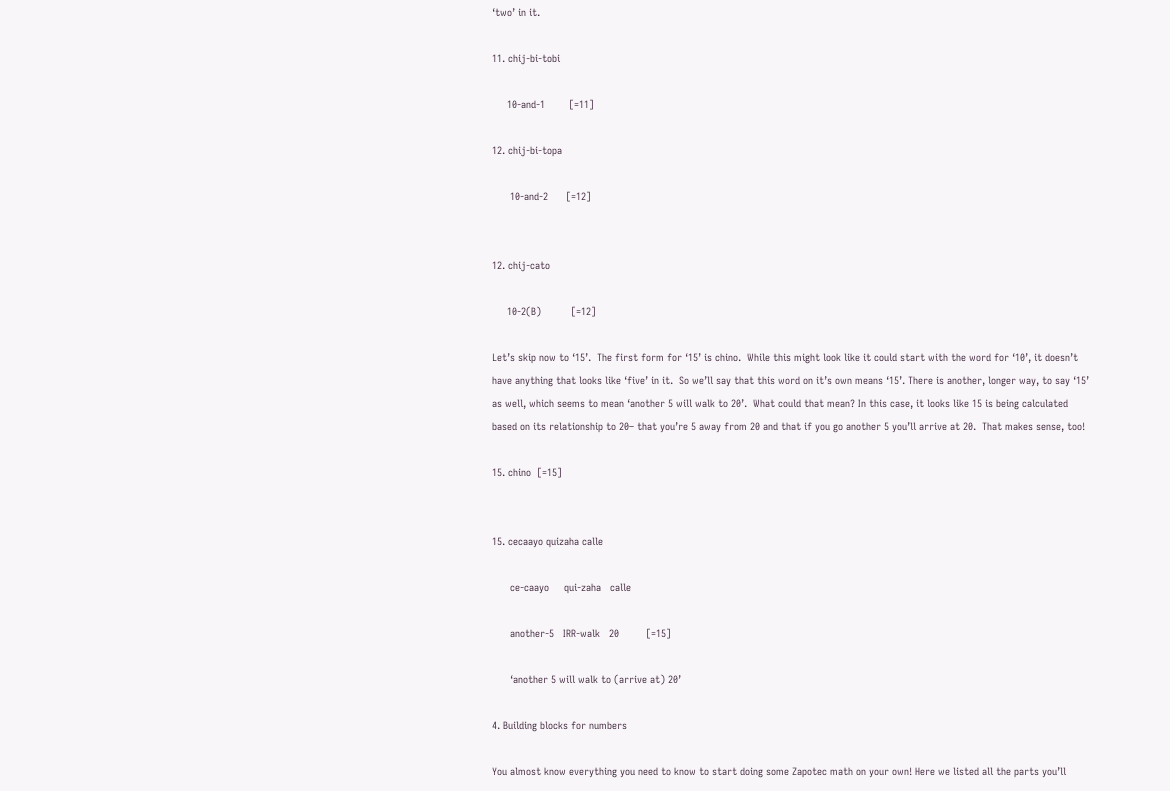‘two’ in it.

11. chij-bi-tobi

     10-and-1        [=11]

12. chij-bi-topa

      10-and-2      [=12]


12. chij-cato

     10-2(B)          [=12]

Let’s skip now to ‘15’.  The first form for ‘15’ is chino.  While this might look like it could start with the word for ‘10’, it doesn’t have anything that looks like ‘five’ in it.  So we’ll say that this word on it’s own means ‘15’. There is another, longer way, to say ‘15’ as well, which seems to mean ‘another 5 will walk to 20’.  What could that mean? In this case, it looks like 15 is being calculated based on its relationship to 20– that you’re 5 away from 20 and that if you go another 5 you’ll arrive at 20.  That makes sense, too!

15. chino  [=15]


15. cecaayo quizaha calle

      ce-caayo     qui-zaha   calle

      another-5   IRR-walk   20         [=15]

      ‘another 5 will walk to (arrive at) 20’

4. Building blocks for numbers

You almost know everything you need to know to start doing some Zapotec math on your own! Here we listed all the parts you’ll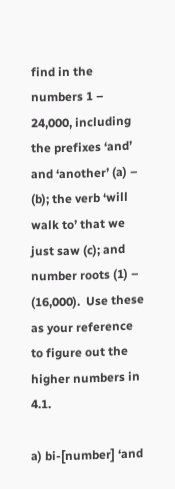find in the numbers 1 – 24,000, including the prefixes ‘and’ and ‘another’ (a) – (b); the verb ‘will walk to’ that we just saw (c); and number roots (1) – (16,000).  Use these as your reference to figure out the higher numbers in 4.1.

a) bi-[number] ‘and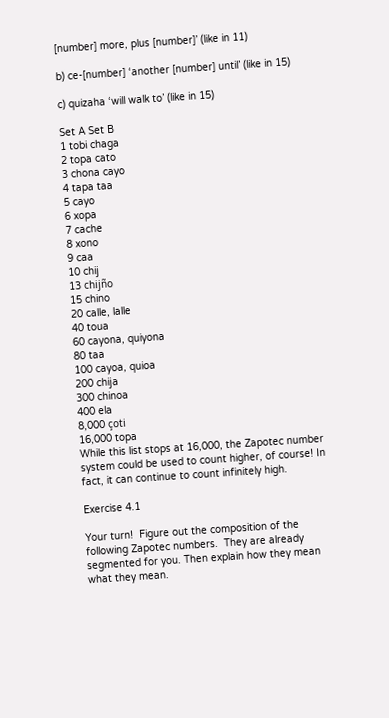[number] more, plus [number]’ (like in 11)

b) ce-[number] ‘another [number] until’ (like in 15)

c) quizaha ‘will walk to’ (like in 15)

Set A Set B
1 tobi chaga
2 topa cato
3 chona cayo
4 tapa taa
5 cayo
6 xopa
7 cache
8 xono
9 caa
10 chij
13 chijño
15 chino
20 calle, lalle
40 toua
60 cayona, quiyona
80 taa
100 cayoa, quioa
200 chija
300 chinoa
400 ela
8,000 çoti
16,000 topa
While this list stops at 16,000, the Zapotec number system could be used to count higher, of course! In fact, it can continue to count infinitely high.

Exercise 4.1

Your turn!  Figure out the composition of the following Zapotec numbers.  They are already segmented for you. Then explain how they mean what they mean.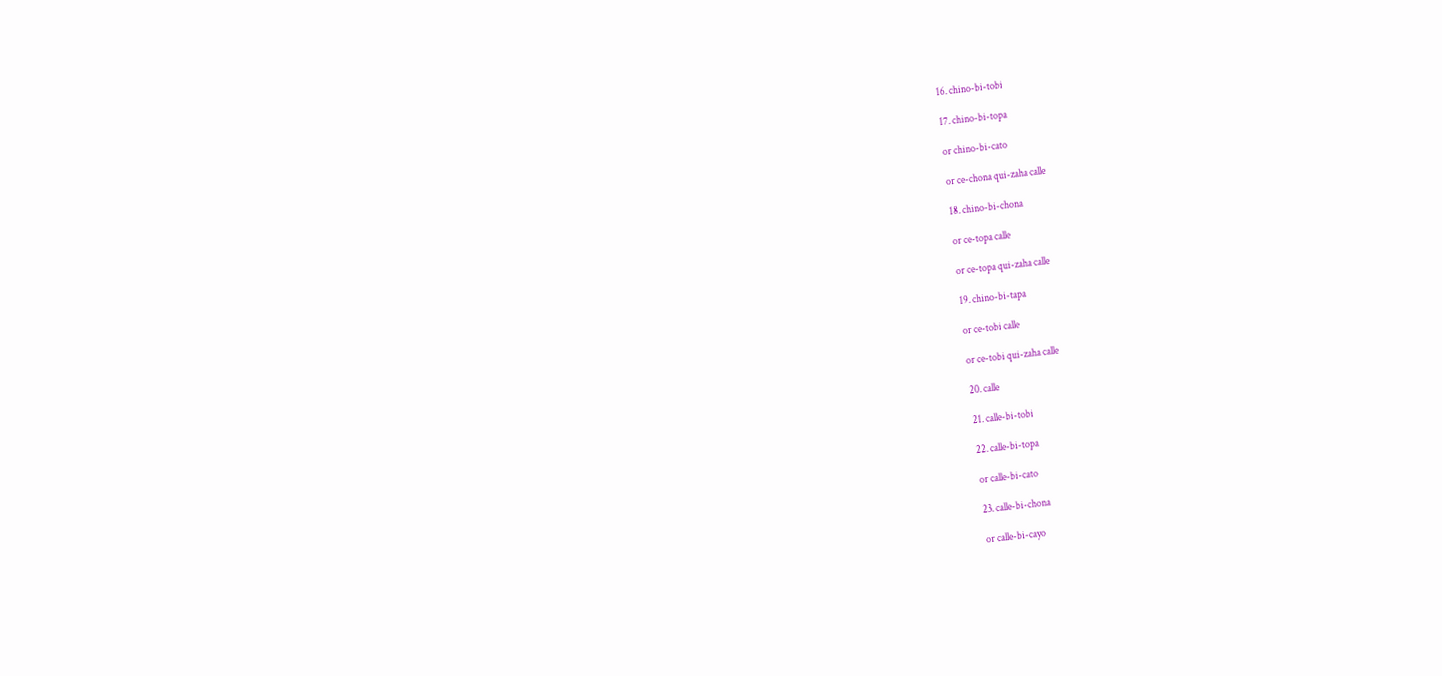16. chino-bi-tobi

17. chino-bi-topa

or chino-bi-cato

or ce-chona qui-zaha calle

18. chino-bi-chona

or ce-topa calle

or ce-topa qui-zaha calle

19. chino-bi-tapa

or ce-tobi calle

or ce-tobi qui-zaha calle

20. calle

21. calle-bi-tobi

22. calle-bi-topa

or calle-bi-cato

23. calle-bi-chona

or calle-bi-cayo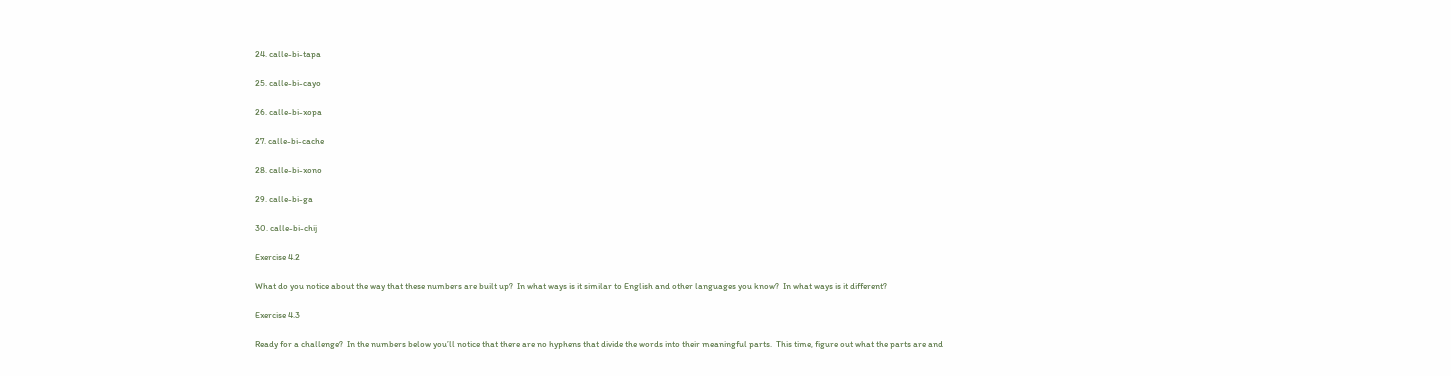24. calle-bi-tapa

25. calle-bi-cayo

26. calle-bi-xopa

27. calle-bi-cache

28. calle-bi-xono

29. calle-bi-ga

30. calle-bi-chij

Exercise 4.2

What do you notice about the way that these numbers are built up?  In what ways is it similar to English and other languages you know?  In what ways is it different?

Exercise 4.3

Ready for a challenge?  In the numbers below you’ll notice that there are no hyphens that divide the words into their meaningful parts.  This time, figure out what the parts are and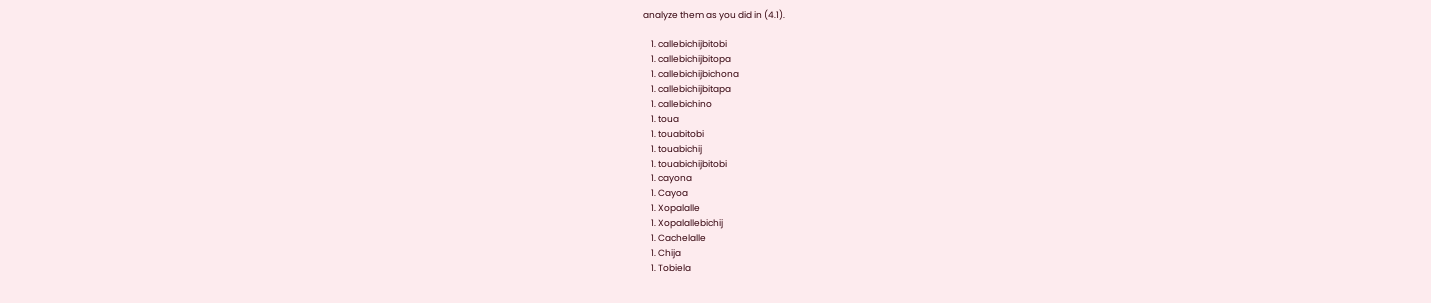analyze them as you did in (4.1).

    1. callebichijbitobi
    1. callebichijbitopa
    1. callebichijbichona
    1. callebichijbitapa
    1. callebichino
    1. toua
    1. touabitobi
    1. touabichij
    1. touabichijbitobi
    1. cayona
    1. Cayoa
    1. Xopalalle
    1. Xopalallebichij
    1. Cachelalle
    1. Chija
    1. Tobiela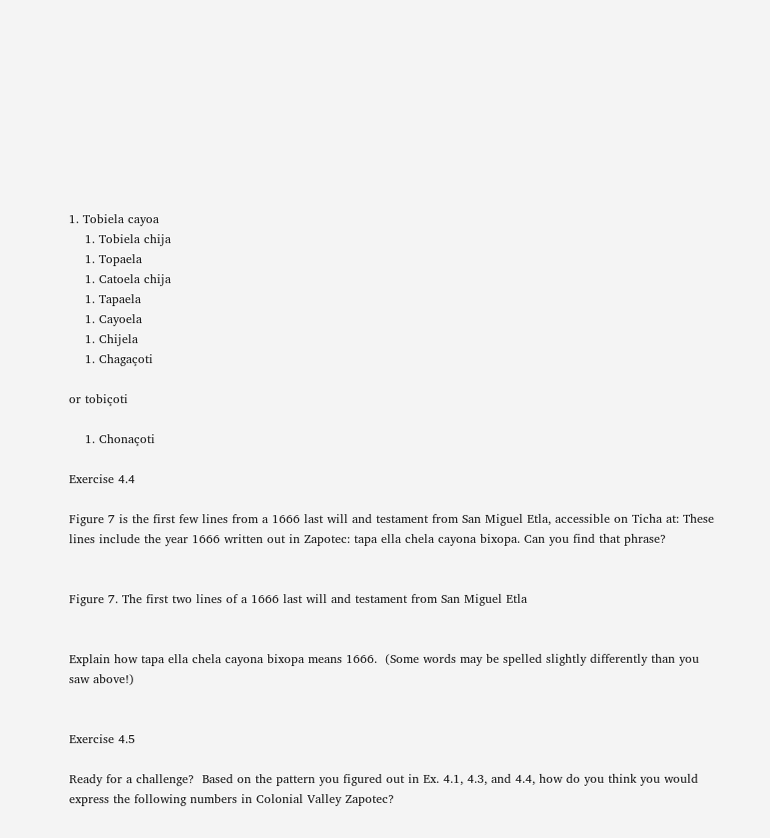1. Tobiela cayoa
    1. Tobiela chija
    1. Topaela
    1. Catoela chija
    1. Tapaela
    1. Cayoela
    1. Chijela
    1. Chagaçoti

or tobiçoti

    1. Chonaçoti

Exercise 4.4

Figure 7 is the first few lines from a 1666 last will and testament from San Miguel Etla, accessible on Ticha at: These lines include the year 1666 written out in Zapotec: tapa ella chela cayona bixopa. Can you find that phrase?


Figure 7. The first two lines of a 1666 last will and testament from San Miguel Etla


Explain how tapa ella chela cayona bixopa means 1666.  (Some words may be spelled slightly differently than you saw above!)


Exercise 4.5

Ready for a challenge?  Based on the pattern you figured out in Ex. 4.1, 4.3, and 4.4, how do you think you would express the following numbers in Colonial Valley Zapotec?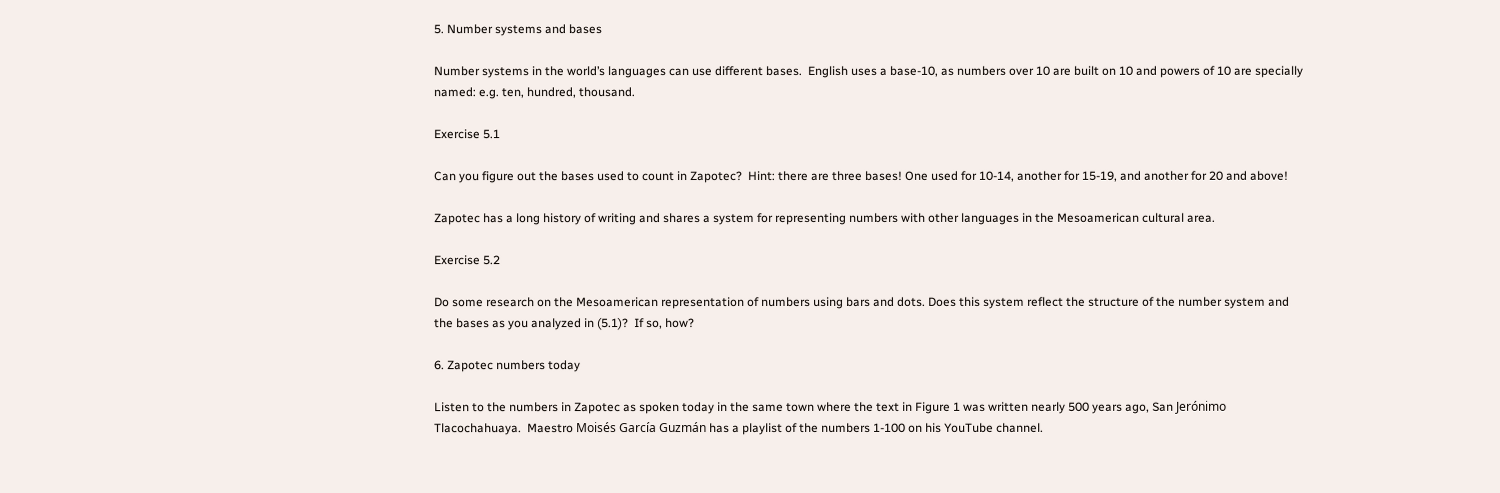5. Number systems and bases

Number systems in the world’s languages can use different bases.  English uses a base-10, as numbers over 10 are built on 10 and powers of 10 are specially named: e.g. ten, hundred, thousand.

Exercise 5.1

Can you figure out the bases used to count in Zapotec?  Hint: there are three bases! One used for 10-14, another for 15-19, and another for 20 and above!

Zapotec has a long history of writing and shares a system for representing numbers with other languages in the Mesoamerican cultural area.

Exercise 5.2

Do some research on the Mesoamerican representation of numbers using bars and dots. Does this system reflect the structure of the number system and the bases as you analyzed in (5.1)?  If so, how?

6. Zapotec numbers today

Listen to the numbers in Zapotec as spoken today in the same town where the text in Figure 1 was written nearly 500 years ago, San Jerónimo Tlacochahuaya.  Maestro Moisés García Guzmán has a playlist of the numbers 1-100 on his YouTube channel.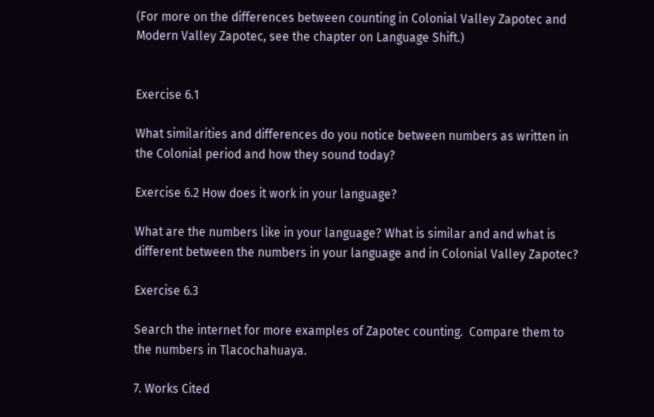(For more on the differences between counting in Colonial Valley Zapotec and Modern Valley Zapotec, see the chapter on Language Shift.)


Exercise 6.1

What similarities and differences do you notice between numbers as written in the Colonial period and how they sound today?

Exercise 6.2 How does it work in your language?

What are the numbers like in your language? What is similar and and what is different between the numbers in your language and in Colonial Valley Zapotec?

Exercise 6.3

Search the internet for more examples of Zapotec counting.  Compare them to the numbers in Tlacochahuaya.

7. Works Cited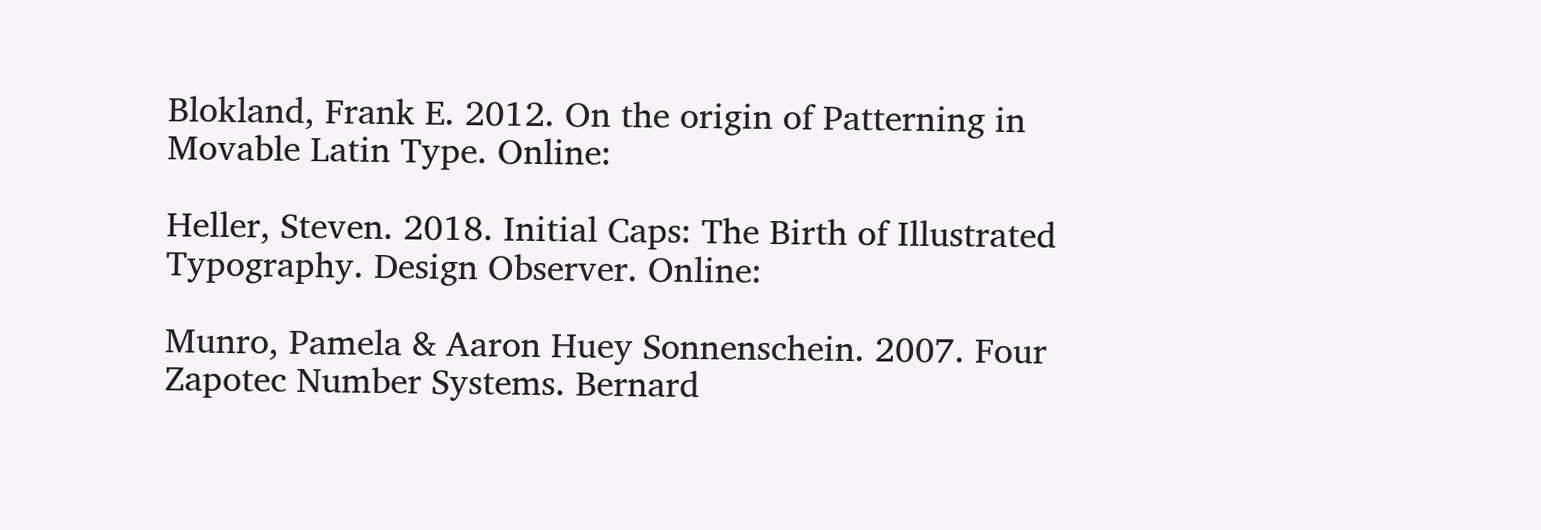Blokland, Frank E. 2012. On the origin of Patterning in Movable Latin Type. Online:

Heller, Steven. 2018. Initial Caps: The Birth of Illustrated Typography. Design Observer. Online:

Munro, Pamela & Aaron Huey Sonnenschein. 2007. Four Zapotec Number Systems. Bernard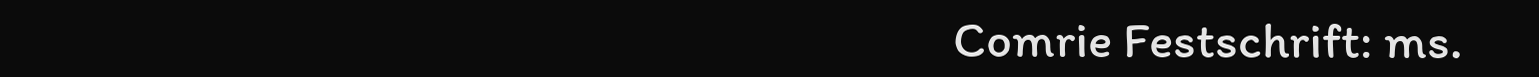Comrie Festschrift: ms.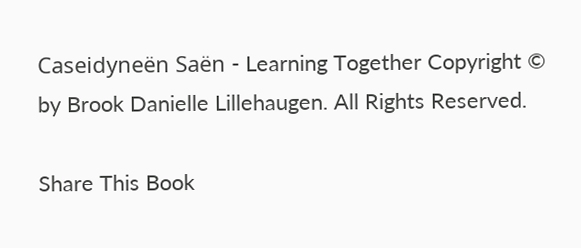Caseidyneën Saën - Learning Together Copyright © by Brook Danielle Lillehaugen. All Rights Reserved.

Share This Book